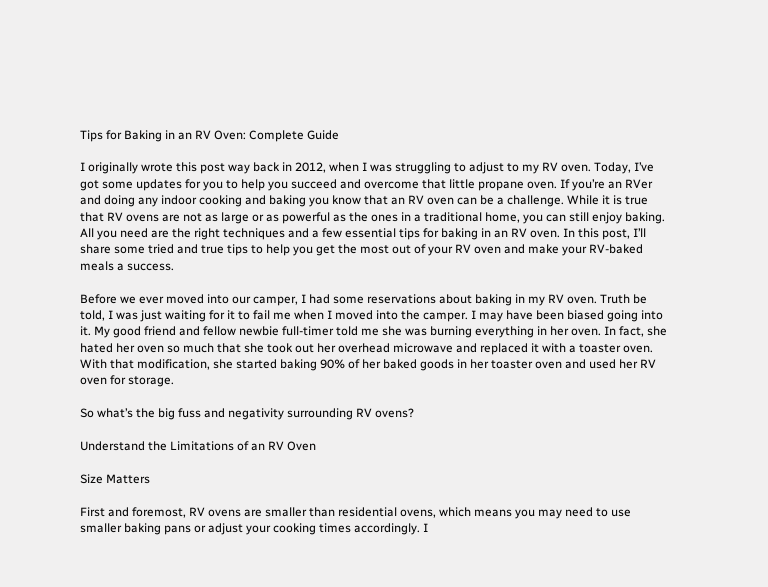Tips for Baking in an RV Oven: Complete Guide

I originally wrote this post way back in 2012, when I was struggling to adjust to my RV oven. Today, I’ve got some updates for you to help you succeed and overcome that little propane oven. If you’re an RVer and doing any indoor cooking and baking you know that an RV oven can be a challenge. While it is true that RV ovens are not as large or as powerful as the ones in a traditional home, you can still enjoy baking. All you need are the right techniques and a few essential tips for baking in an RV oven. In this post, I’ll share some tried and true tips to help you get the most out of your RV oven and make your RV-baked meals a success.

Before we ever moved into our camper, I had some reservations about baking in my RV oven. Truth be told, I was just waiting for it to fail me when I moved into the camper. I may have been biased going into it. My good friend and fellow newbie full-timer told me she was burning everything in her oven. In fact, she hated her oven so much that she took out her overhead microwave and replaced it with a toaster oven.  With that modification, she started baking 90% of her baked goods in her toaster oven and used her RV oven for storage.

So what’s the big fuss and negativity surrounding RV ovens?

Understand the Limitations of an RV Oven

Size Matters

First and foremost, RV ovens are smaller than residential ovens, which means you may need to use smaller baking pans or adjust your cooking times accordingly. I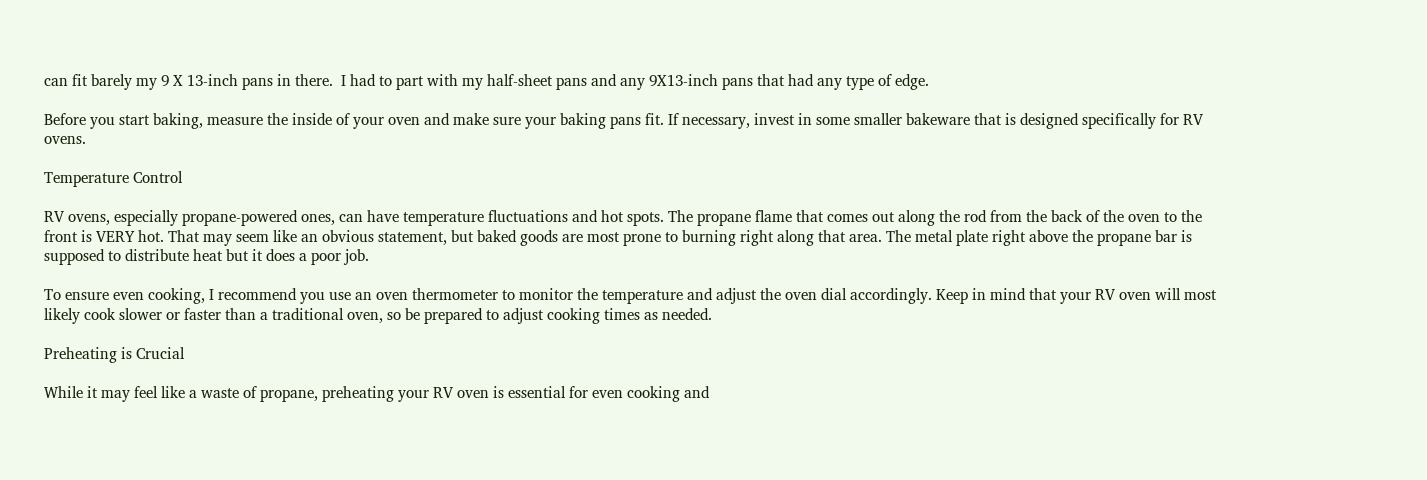can fit barely my 9 X 13-inch pans in there.  I had to part with my half-sheet pans and any 9X13-inch pans that had any type of edge.

Before you start baking, measure the inside of your oven and make sure your baking pans fit. If necessary, invest in some smaller bakeware that is designed specifically for RV ovens.

Temperature Control

RV ovens, especially propane-powered ones, can have temperature fluctuations and hot spots. The propane flame that comes out along the rod from the back of the oven to the front is VERY hot. That may seem like an obvious statement, but baked goods are most prone to burning right along that area. The metal plate right above the propane bar is supposed to distribute heat but it does a poor job.

To ensure even cooking, I recommend you use an oven thermometer to monitor the temperature and adjust the oven dial accordingly. Keep in mind that your RV oven will most likely cook slower or faster than a traditional oven, so be prepared to adjust cooking times as needed.

Preheating is Crucial

While it may feel like a waste of propane, preheating your RV oven is essential for even cooking and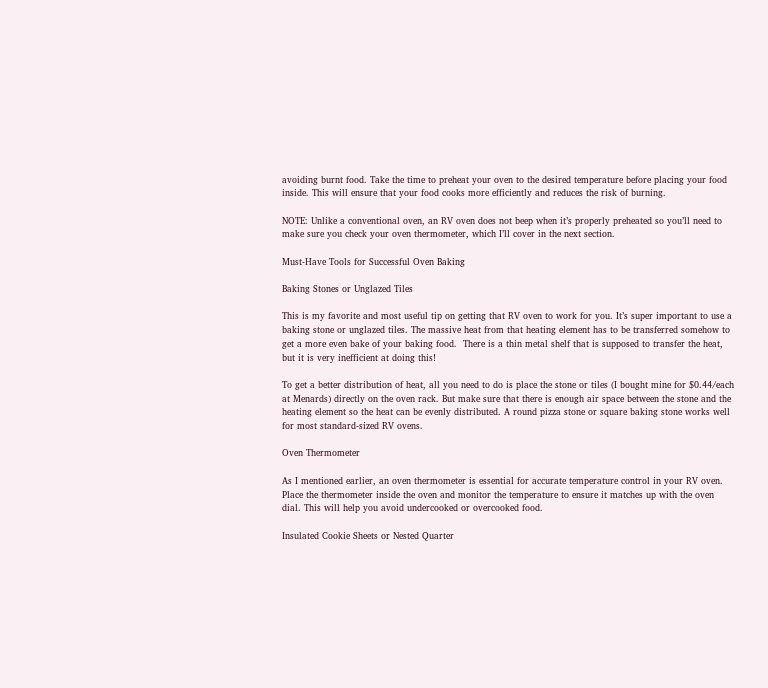avoiding burnt food. Take the time to preheat your oven to the desired temperature before placing your food inside. This will ensure that your food cooks more efficiently and reduces the risk of burning.

NOTE: Unlike a conventional oven, an RV oven does not beep when it’s properly preheated so you’ll need to make sure you check your oven thermometer, which I’ll cover in the next section.

Must-Have Tools for Successful Oven Baking

Baking Stones or Unglazed Tiles

This is my favorite and most useful tip on getting that RV oven to work for you. It’s super important to use a baking stone or unglazed tiles. The massive heat from that heating element has to be transferred somehow to get a more even bake of your baking food.  There is a thin metal shelf that is supposed to transfer the heat, but it is very inefficient at doing this!

To get a better distribution of heat, all you need to do is place the stone or tiles (I bought mine for $0.44/each at Menards) directly on the oven rack. But make sure that there is enough air space between the stone and the heating element so the heat can be evenly distributed. A round pizza stone or square baking stone works well for most standard-sized RV ovens.

Oven Thermometer

As I mentioned earlier, an oven thermometer is essential for accurate temperature control in your RV oven. Place the thermometer inside the oven and monitor the temperature to ensure it matches up with the oven dial. This will help you avoid undercooked or overcooked food.

Insulated Cookie Sheets or Nested Quarter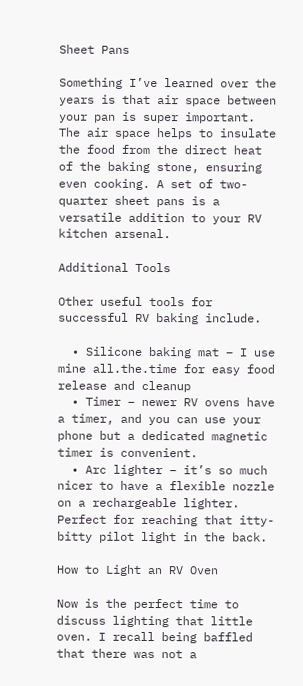Sheet Pans

Something I’ve learned over the years is that air space between your pan is super important. The air space helps to insulate the food from the direct heat of the baking stone, ensuring even cooking. A set of two-quarter sheet pans is a versatile addition to your RV kitchen arsenal.

Additional Tools

Other useful tools for successful RV baking include.

  • Silicone baking mat – I use mine all.the.time for easy food release and cleanup
  • Timer – newer RV ovens have a timer, and you can use your phone but a dedicated magnetic timer is convenient.
  • Arc lighter – it’s so much nicer to have a flexible nozzle on a rechargeable lighter. Perfect for reaching that itty-bitty pilot light in the back.

How to Light an RV Oven

Now is the perfect time to discuss lighting that little oven. I recall being baffled that there was not a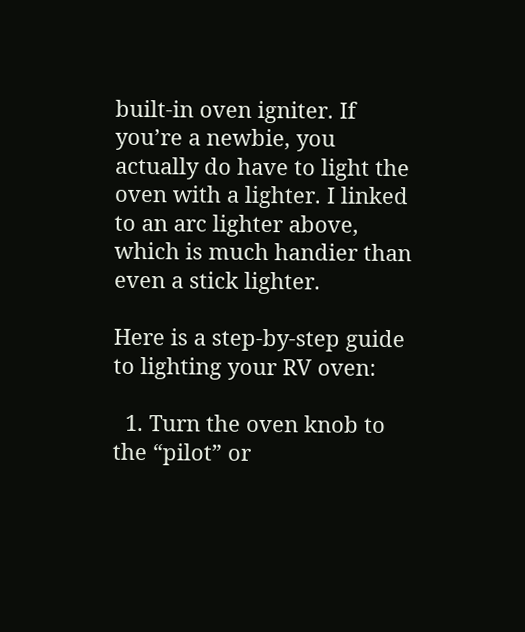built-in oven igniter. If you’re a newbie, you actually do have to light the oven with a lighter. I linked to an arc lighter above, which is much handier than even a stick lighter.

Here is a step-by-step guide to lighting your RV oven:

  1. Turn the oven knob to the “pilot” or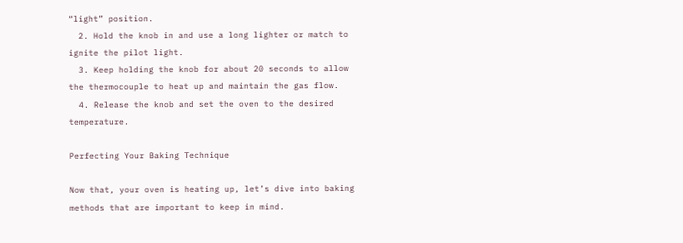“light” position.
  2. Hold the knob in and use a long lighter or match to ignite the pilot light.
  3. Keep holding the knob for about 20 seconds to allow the thermocouple to heat up and maintain the gas flow.
  4. Release the knob and set the oven to the desired temperature.

Perfecting Your Baking Technique

Now that, your oven is heating up, let’s dive into baking methods that are important to keep in mind.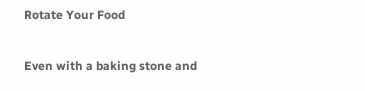Rotate Your Food

Even with a baking stone and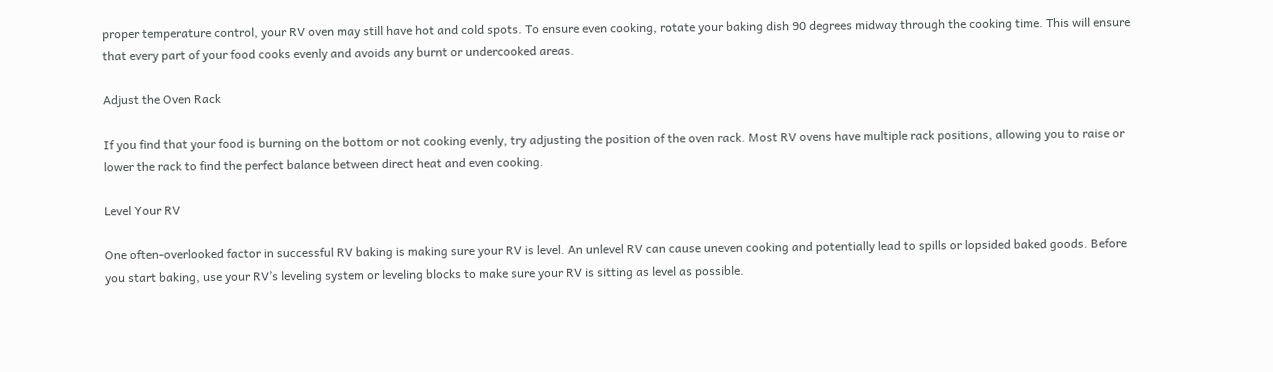proper temperature control, your RV oven may still have hot and cold spots. To ensure even cooking, rotate your baking dish 90 degrees midway through the cooking time. This will ensure that every part of your food cooks evenly and avoids any burnt or undercooked areas.

Adjust the Oven Rack

If you find that your food is burning on the bottom or not cooking evenly, try adjusting the position of the oven rack. Most RV ovens have multiple rack positions, allowing you to raise or lower the rack to find the perfect balance between direct heat and even cooking.

Level Your RV

One often-overlooked factor in successful RV baking is making sure your RV is level. An unlevel RV can cause uneven cooking and potentially lead to spills or lopsided baked goods. Before you start baking, use your RV’s leveling system or leveling blocks to make sure your RV is sitting as level as possible.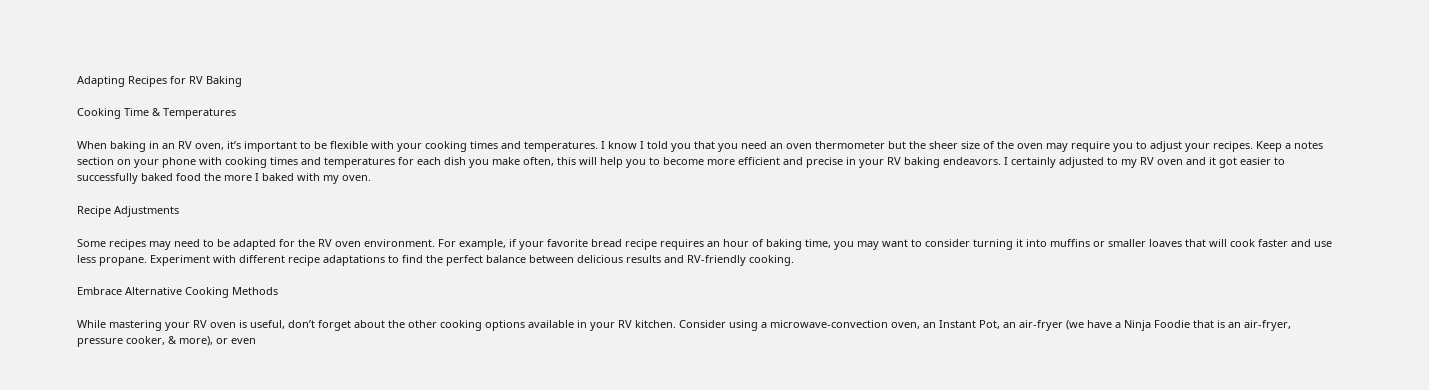Adapting Recipes for RV Baking

Cooking Time & Temperatures

When baking in an RV oven, it’s important to be flexible with your cooking times and temperatures. I know I told you that you need an oven thermometer but the sheer size of the oven may require you to adjust your recipes. Keep a notes section on your phone with cooking times and temperatures for each dish you make often, this will help you to become more efficient and precise in your RV baking endeavors. I certainly adjusted to my RV oven and it got easier to successfully baked food the more I baked with my oven.

Recipe Adjustments

Some recipes may need to be adapted for the RV oven environment. For example, if your favorite bread recipe requires an hour of baking time, you may want to consider turning it into muffins or smaller loaves that will cook faster and use less propane. Experiment with different recipe adaptations to find the perfect balance between delicious results and RV-friendly cooking.

Embrace Alternative Cooking Methods

While mastering your RV oven is useful, don’t forget about the other cooking options available in your RV kitchen. Consider using a microwave-convection oven, an Instant Pot, an air-fryer (we have a Ninja Foodie that is an air-fryer, pressure cooker, & more), or even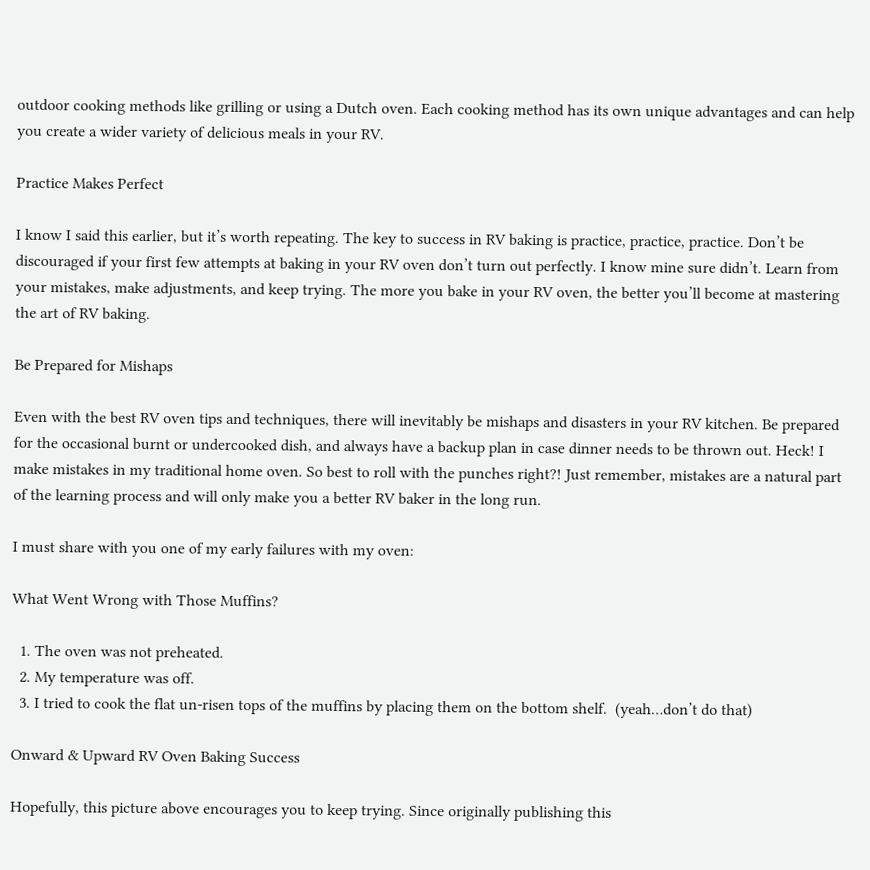outdoor cooking methods like grilling or using a Dutch oven. Each cooking method has its own unique advantages and can help you create a wider variety of delicious meals in your RV.

Practice Makes Perfect

I know I said this earlier, but it’s worth repeating. The key to success in RV baking is practice, practice, practice. Don’t be discouraged if your first few attempts at baking in your RV oven don’t turn out perfectly. I know mine sure didn’t. Learn from your mistakes, make adjustments, and keep trying. The more you bake in your RV oven, the better you’ll become at mastering the art of RV baking.

Be Prepared for Mishaps

Even with the best RV oven tips and techniques, there will inevitably be mishaps and disasters in your RV kitchen. Be prepared for the occasional burnt or undercooked dish, and always have a backup plan in case dinner needs to be thrown out. Heck! I make mistakes in my traditional home oven. So best to roll with the punches right?! Just remember, mistakes are a natural part of the learning process and will only make you a better RV baker in the long run.

I must share with you one of my early failures with my oven:

What Went Wrong with Those Muffins?

  1. The oven was not preheated.
  2. My temperature was off.
  3. I tried to cook the flat un-risen tops of the muffins by placing them on the bottom shelf.  (yeah…don’t do that)

Onward & Upward RV Oven Baking Success

Hopefully, this picture above encourages you to keep trying. Since originally publishing this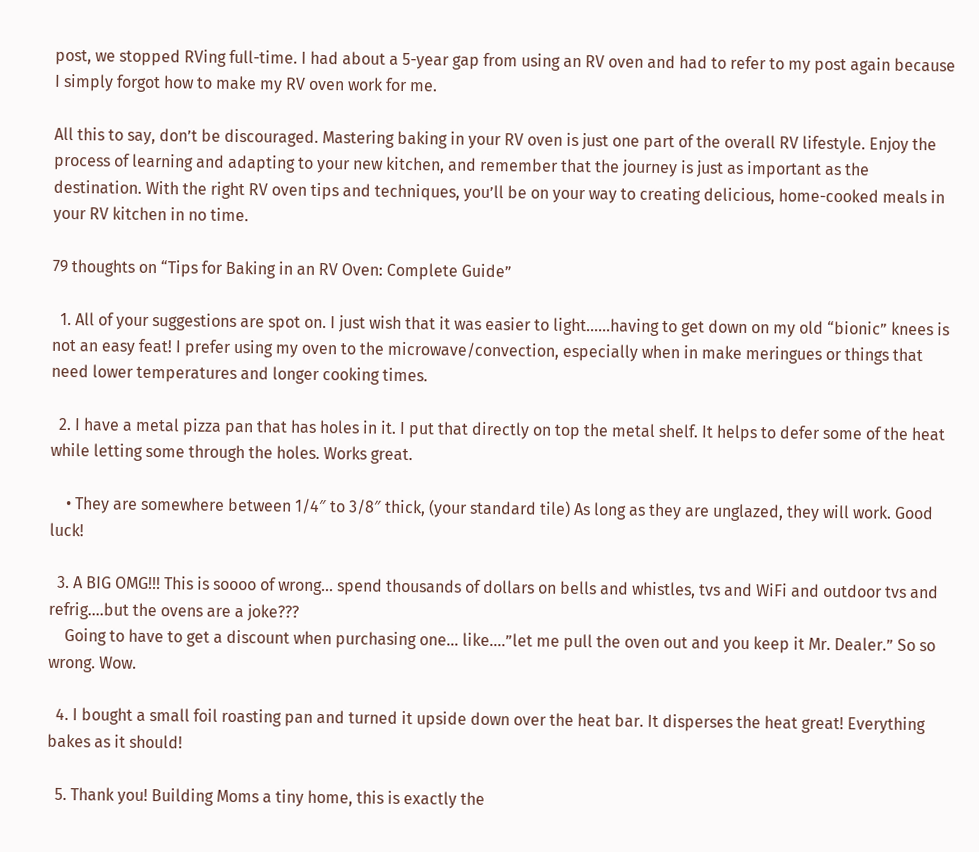post, we stopped RVing full-time. I had about a 5-year gap from using an RV oven and had to refer to my post again because I simply forgot how to make my RV oven work for me.

All this to say, don’t be discouraged. Mastering baking in your RV oven is just one part of the overall RV lifestyle. Enjoy the process of learning and adapting to your new kitchen, and remember that the journey is just as important as the destination. With the right RV oven tips and techniques, you’ll be on your way to creating delicious, home-cooked meals in your RV kitchen in no time.

79 thoughts on “Tips for Baking in an RV Oven: Complete Guide”

  1. All of your suggestions are spot on. I just wish that it was easier to light……having to get down on my old “bionic” knees is not an easy feat! I prefer using my oven to the microwave/convection, especially when in make meringues or things that need lower temperatures and longer cooking times.

  2. I have a metal pizza pan that has holes in it. I put that directly on top the metal shelf. It helps to defer some of the heat while letting some through the holes. Works great.

    • They are somewhere between 1/4″ to 3/8″ thick, (your standard tile) As long as they are unglazed, they will work. Good luck!

  3. A BIG OMG!!! This is soooo of wrong… spend thousands of dollars on bells and whistles, tvs and WiFi and outdoor tvs and refrig….but the ovens are a joke???
    Going to have to get a discount when purchasing one… like….”let me pull the oven out and you keep it Mr. Dealer.” So so wrong. Wow.

  4. I bought a small foil roasting pan and turned it upside down over the heat bar. It disperses the heat great! Everything bakes as it should!

  5. Thank you! Building Moms a tiny home, this is exactly the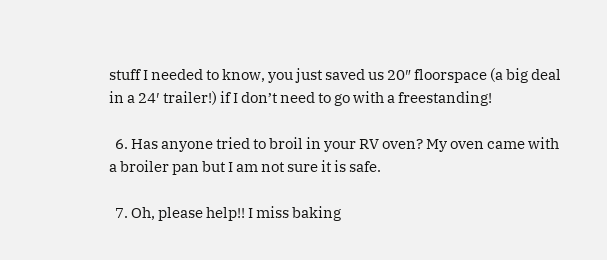stuff I needed to know, you just saved us 20″ floorspace (a big deal in a 24′ trailer!) if I don’t need to go with a freestanding!

  6. Has anyone tried to broil in your RV oven? My oven came with a broiler pan but I am not sure it is safe.

  7. Oh, please help!! I miss baking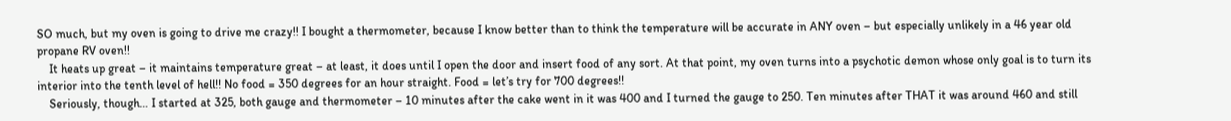SO much, but my oven is going to drive me crazy!! I bought a thermometer, because I know better than to think the temperature will be accurate in ANY oven – but especially unlikely in a 46 year old propane RV oven!!
    It heats up great – it maintains temperature great – at least, it does until I open the door and insert food of any sort. At that point, my oven turns into a psychotic demon whose only goal is to turn its interior into the tenth level of hell!! No food = 350 degrees for an hour straight. Food = let’s try for 700 degrees!!
    Seriously, though… I started at 325, both gauge and thermometer – 10 minutes after the cake went in it was 400 and I turned the gauge to 250. Ten minutes after THAT it was around 460 and still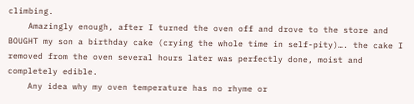climbing.
    Amazingly enough, after I turned the oven off and drove to the store and BOUGHT my son a birthday cake (crying the whole time in self-pity)…. the cake I removed from the oven several hours later was perfectly done, moist and completely edible.
    Any idea why my oven temperature has no rhyme or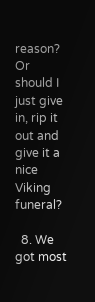reason? Or should I just give in, rip it out and give it a nice Viking funeral?

  8. We got most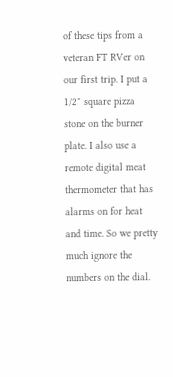of these tips from a veteran FT RVer on our first trip. I put a 1/2″ square pizza stone on the burner plate. I also use a remote digital meat thermometer that has alarms on for heat and time. So we pretty much ignore the numbers on the dial.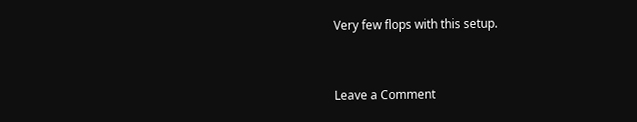Very few flops with this setup.


Leave a Comment